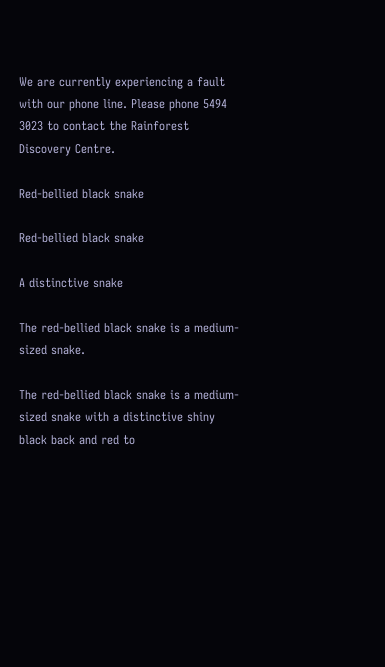We are currently experiencing a fault with our phone line. Please phone 5494 3023 to contact the Rainforest Discovery Centre.

Red-bellied black snake

Red-bellied black snake

A distinctive snake

The red-bellied black snake is a medium-sized snake.

The red-bellied black snake is a medium-sized snake with a distinctive shiny black back and red to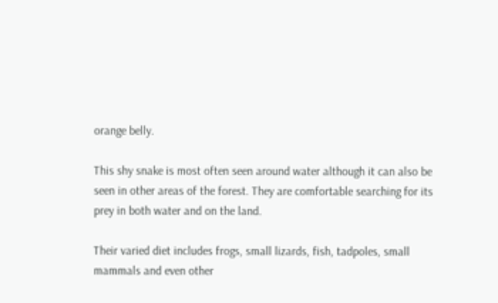orange belly.

This shy snake is most often seen around water although it can also be seen in other areas of the forest. They are comfortable searching for its prey in both water and on the land.

Their varied diet includes frogs, small lizards, fish, tadpoles, small mammals and even other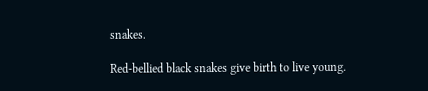snakes.

Red-bellied black snakes give birth to live young.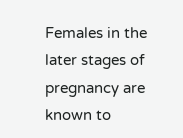Females in the later stages of pregnancy are known to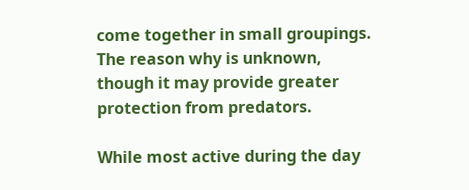come together in small groupings. The reason why is unknown, though it may provide greater protection from predators.

While most active during the day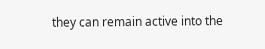they can remain active into the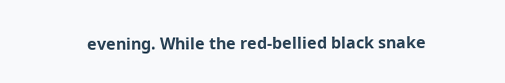evening. While the red-bellied black snake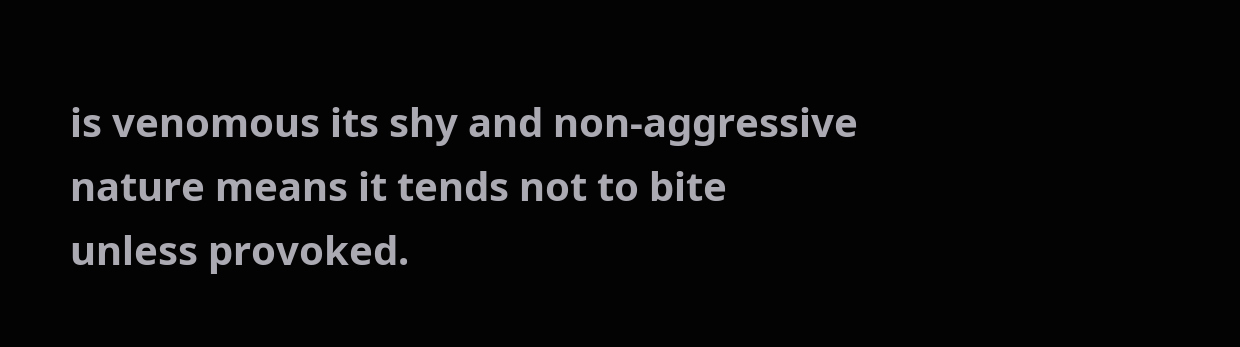is venomous its shy and non-aggressive nature means it tends not to bite unless provoked.